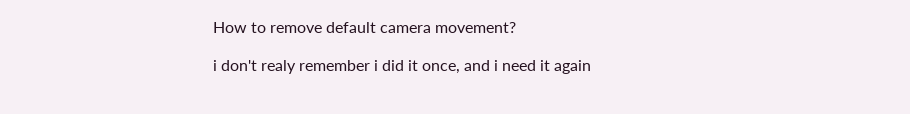How to remove default camera movement?

i don't realy remember i did it once, and i need it again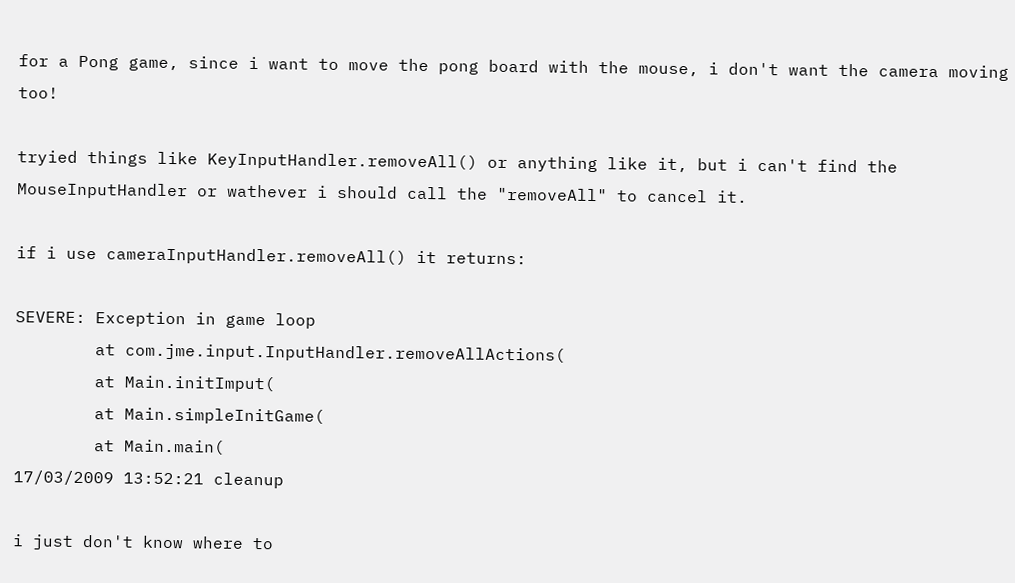for a Pong game, since i want to move the pong board with the mouse, i don't want the camera moving too!

tryied things like KeyInputHandler.removeAll() or anything like it, but i can't find the MouseInputHandler or wathever i should call the "removeAll" to cancel it.

if i use cameraInputHandler.removeAll() it returns:

SEVERE: Exception in game loop
        at com.jme.input.InputHandler.removeAllActions(
        at Main.initImput(
        at Main.simpleInitGame(
        at Main.main(
17/03/2009 13:52:21 cleanup

i just don't know where to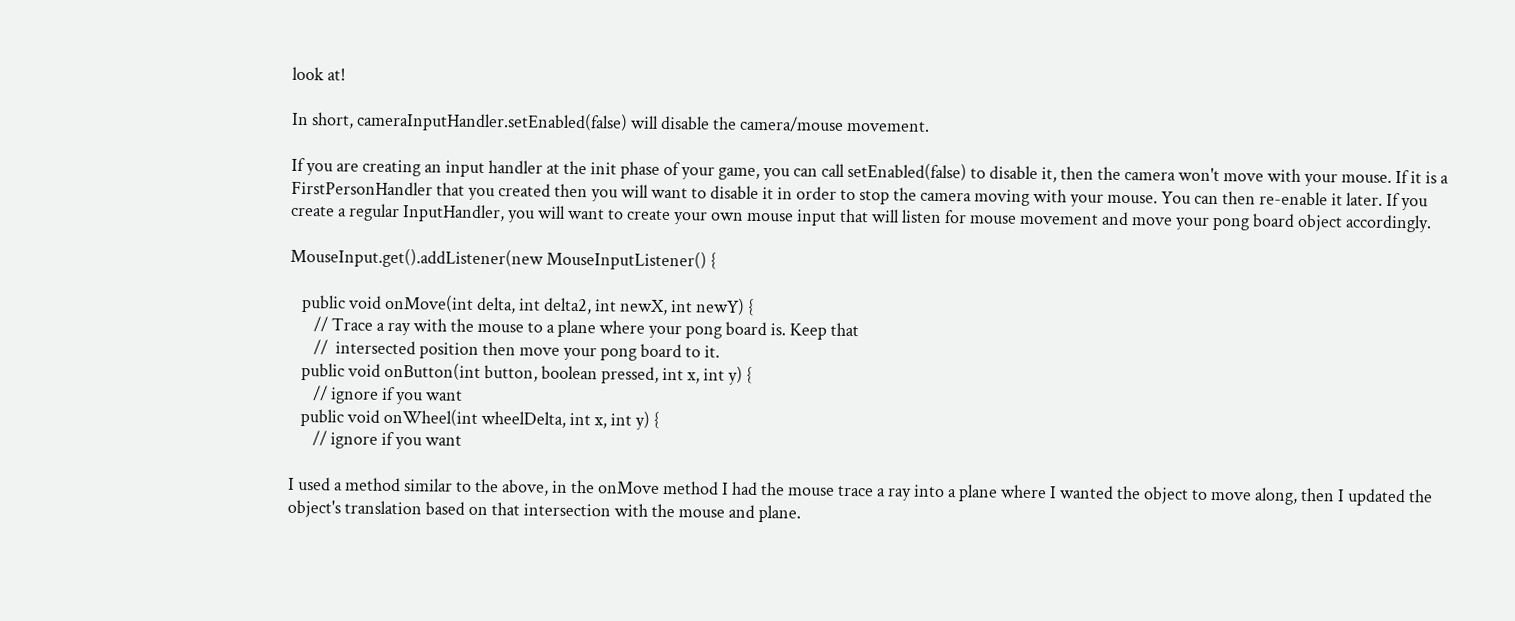look at!

In short, cameraInputHandler.setEnabled(false) will disable the camera/mouse movement.

If you are creating an input handler at the init phase of your game, you can call setEnabled(false) to disable it, then the camera won't move with your mouse. If it is a FirstPersonHandler that you created then you will want to disable it in order to stop the camera moving with your mouse. You can then re-enable it later. If you create a regular InputHandler, you will want to create your own mouse input that will listen for mouse movement and move your pong board object accordingly.

MouseInput.get().addListener(new MouseInputListener() {

   public void onMove(int delta, int delta2, int newX, int newY) {
      // Trace a ray with the mouse to a plane where your pong board is. Keep that
      //  intersected position then move your pong board to it.
   public void onButton(int button, boolean pressed, int x, int y) {
      // ignore if you want
   public void onWheel(int wheelDelta, int x, int y) {
      // ignore if you want

I used a method similar to the above, in the onMove method I had the mouse trace a ray into a plane where I wanted the object to move along, then I updated the object's translation based on that intersection with the mouse and plane.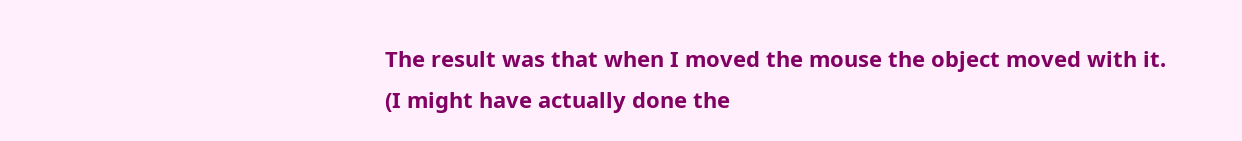The result was that when I moved the mouse the object moved with it.
(I might have actually done the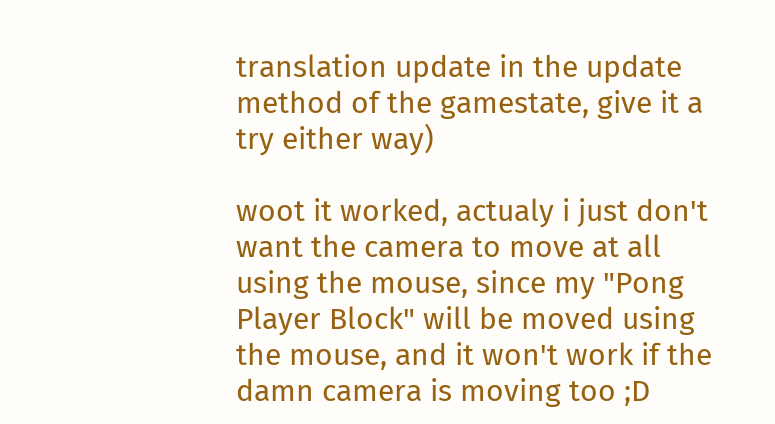translation update in the update method of the gamestate, give it a try either way)

woot it worked, actualy i just don't want the camera to move at all using the mouse, since my "Pong Player Block" will be moved using the mouse, and it won't work if the damn camera is moving too ;D